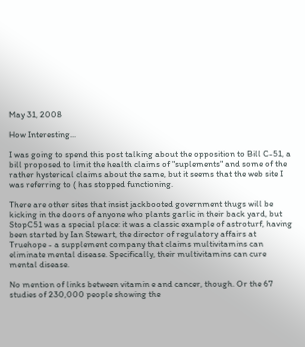May 31, 2008

How Interesting...

I was going to spend this post talking about the opposition to Bill C-51, a bill proposed to limit the health claims of "suplements" and some of the rather hysterical claims about the same, but it seems that the web site I was referring to ( has stopped functioning.

There are other sites that insist jackbooted government thugs will be kicking in the doors of anyone who plants garlic in their back yard, but StopC51 was a special place: it was a classic example of astroturf, having been started by Ian Stewart, the director of regulatory affairs at Truehope - a supplement company that claims multivitamins can eliminate mental disease. Specifically, their multivitamins can cure mental disease.

No mention of links between vitamin e and cancer, though. Or the 67 studies of 230,000 people showing the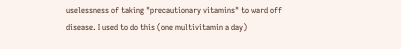uselessness of taking "precautionary vitamins" to ward off disease. I used to do this (one multivitamin a day)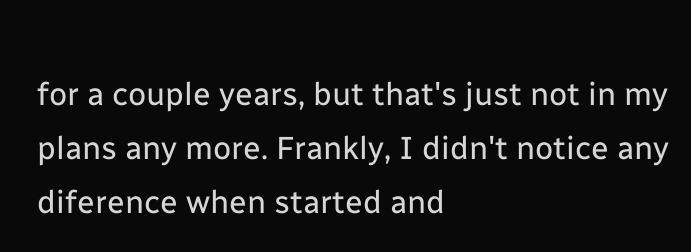for a couple years, but that's just not in my plans any more. Frankly, I didn't notice any diference when started and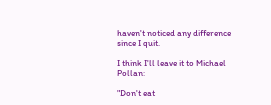haven't noticed any difference since I quit.

I think I'll leave it to Michael Pollan:

"Don't eat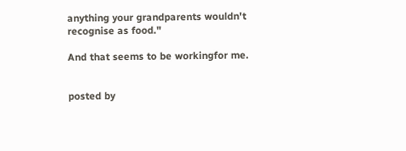anything your grandparents wouldn't recognise as food."

And that seems to be workingfor me.


posted by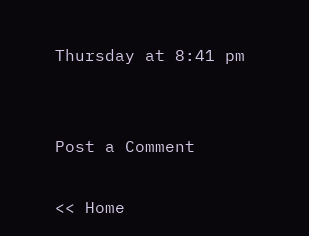Thursday at 8:41 pm


Post a Comment

<< Home